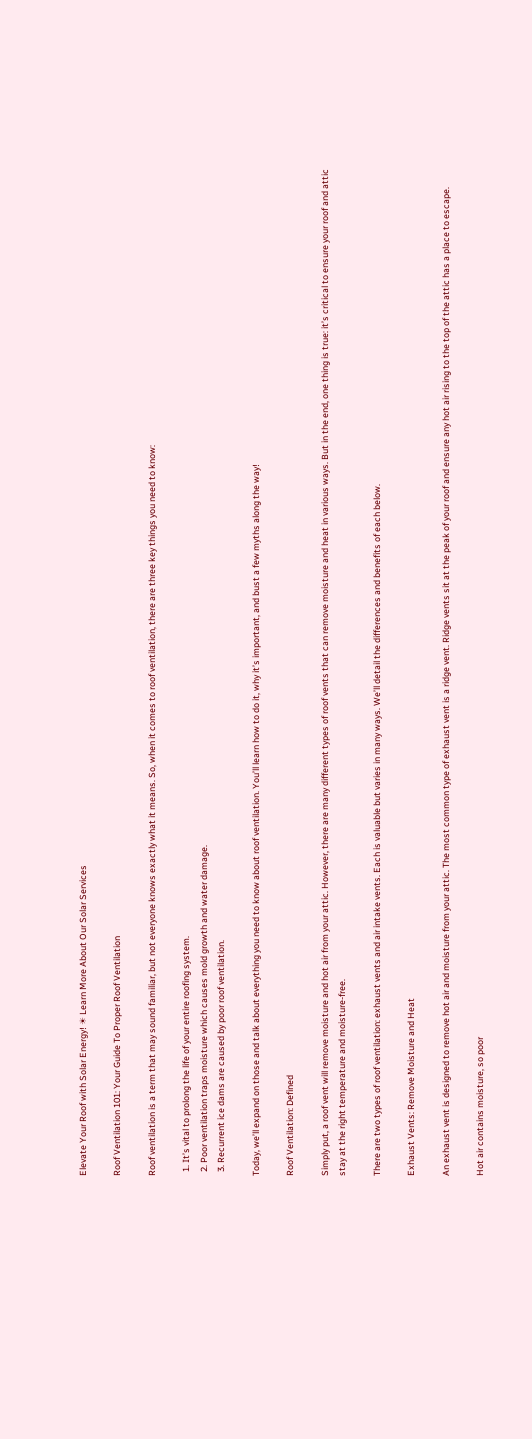Elevate Your Roof with Solar Energy! ☀ Learn More About Our Solar Services

Roof Ventilation 101: Your Guide To Proper Roof Ventilation

Roof ventilation is a term that may sound familiar, but not everyone knows exactly what it means. So, when it comes to roof ventilation, there are three key things you need to know:

  1. It’s vital to prolong the life of your entire roofing system.
  2. Poor ventilation traps moisture which causes mold growth and water damage.
  3. Recurrent ice dams are caused by poor roof ventilation.

Today, we’ll expand on those and talk about everything you need to know about roof ventilation. You’ll learn how to do it, why it’s important, and bust a few myths along the way!

Roof Ventilation: Defined

Simply put, a roof vent will remove moisture and hot air from your attic. However, there are many different types of roof vents that can remove moisture and heat in various ways. But in the end, one thing is true: it’s critical to ensure your roof and attic stay at the right temperature and moisture-free.

There are two types of roof ventilation: exhaust vents and air intake vents. Each is valuable but varies in many ways. We’ll detail the differences and benefits of each below.

Exhaust Vents: Remove Moisture and Heat

An exhaust vent is designed to remove hot air and moisture from your attic. The most common type of exhaust vent is a ridge vent. Ridge vents sit at the peak of your roof and ensure any hot air rising to the top of the attic has a place to escape.

Hot air contains moisture, so poor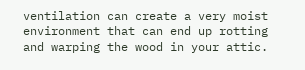ventilation can create a very moist environment that can end up rotting and warping the wood in your attic.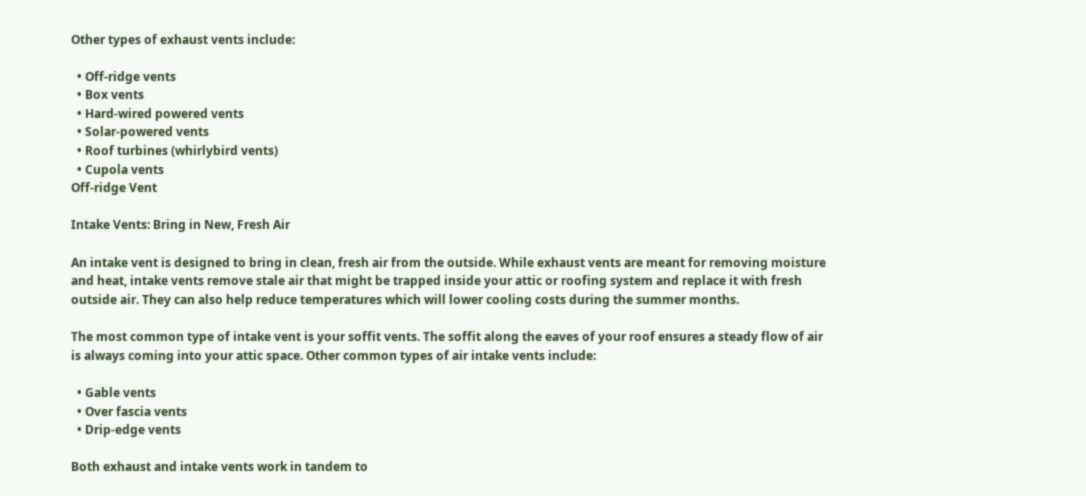Other types of exhaust vents include:

  • Off-ridge vents
  • Box vents
  • Hard-wired powered vents
  • Solar-powered vents
  • Roof turbines (whirlybird vents)
  • Cupola vents
Off-ridge Vent

Intake Vents: Bring in New, Fresh Air

An intake vent is designed to bring in clean, fresh air from the outside. While exhaust vents are meant for removing moisture and heat, intake vents remove stale air that might be trapped inside your attic or roofing system and replace it with fresh outside air. They can also help reduce temperatures which will lower cooling costs during the summer months.

The most common type of intake vent is your soffit vents. The soffit along the eaves of your roof ensures a steady flow of air is always coming into your attic space. Other common types of air intake vents include:

  • Gable vents
  • Over fascia vents
  • Drip-edge vents

Both exhaust and intake vents work in tandem to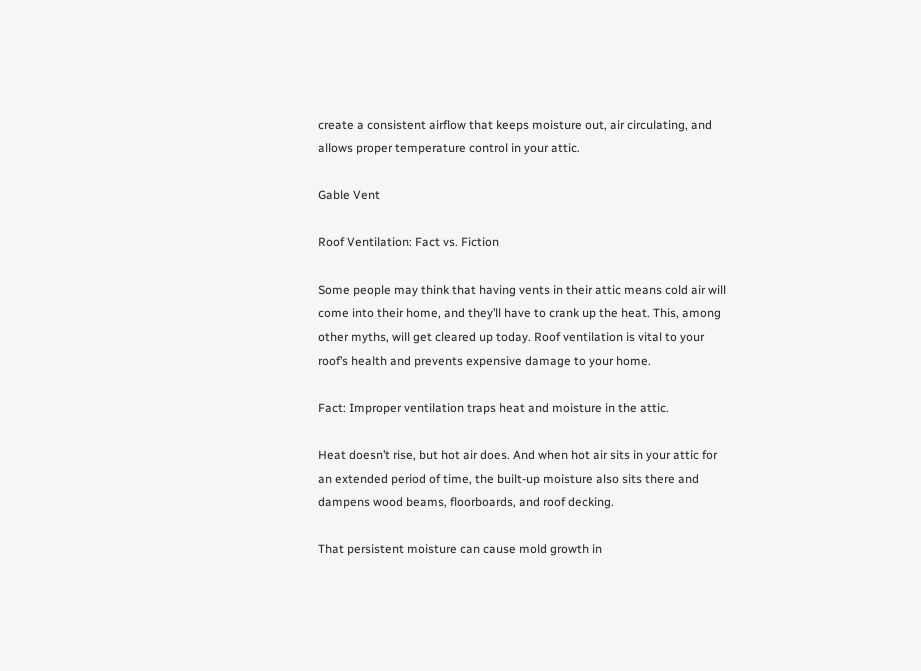create a consistent airflow that keeps moisture out, air circulating, and allows proper temperature control in your attic.

Gable Vent

Roof Ventilation: Fact vs. Fiction

Some people may think that having vents in their attic means cold air will come into their home, and they’ll have to crank up the heat. This, among other myths, will get cleared up today. Roof ventilation is vital to your roof’s health and prevents expensive damage to your home.

Fact: Improper ventilation traps heat and moisture in the attic.

Heat doesn’t rise, but hot air does. And when hot air sits in your attic for an extended period of time, the built-up moisture also sits there and dampens wood beams, floorboards, and roof decking.

That persistent moisture can cause mold growth in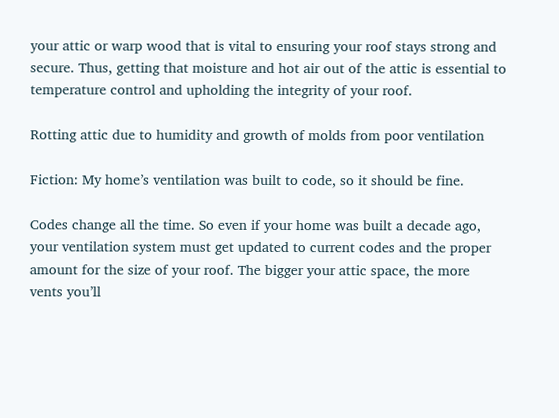your attic or warp wood that is vital to ensuring your roof stays strong and secure. Thus, getting that moisture and hot air out of the attic is essential to temperature control and upholding the integrity of your roof.

Rotting attic due to humidity and growth of molds from poor ventilation

Fiction: My home’s ventilation was built to code, so it should be fine.

Codes change all the time. So even if your home was built a decade ago, your ventilation system must get updated to current codes and the proper amount for the size of your roof. The bigger your attic space, the more vents you’ll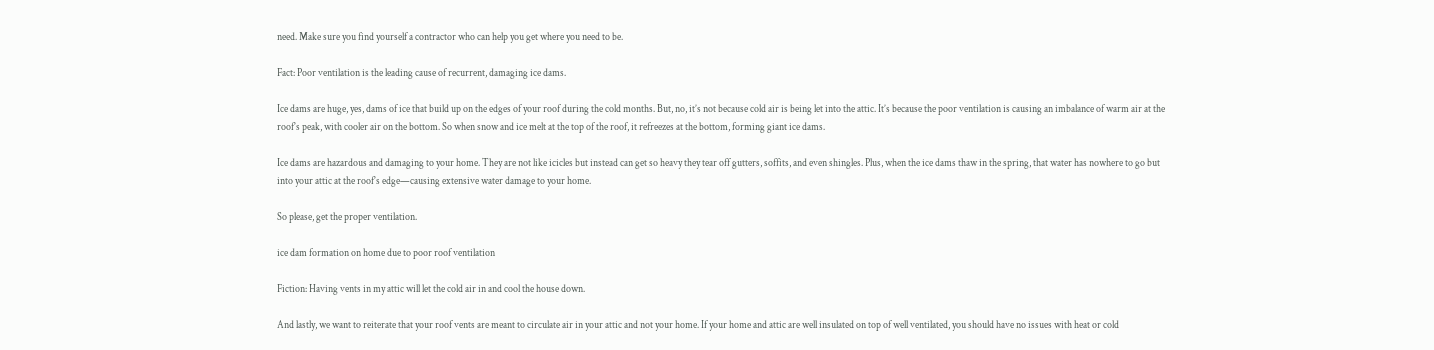need. Make sure you find yourself a contractor who can help you get where you need to be.

Fact: Poor ventilation is the leading cause of recurrent, damaging ice dams.

Ice dams are huge, yes, dams of ice that build up on the edges of your roof during the cold months. But, no, it’s not because cold air is being let into the attic. It’s because the poor ventilation is causing an imbalance of warm air at the roof’s peak, with cooler air on the bottom. So when snow and ice melt at the top of the roof, it refreezes at the bottom, forming giant ice dams.

Ice dams are hazardous and damaging to your home. They are not like icicles but instead can get so heavy they tear off gutters, soffits, and even shingles. Plus, when the ice dams thaw in the spring, that water has nowhere to go but into your attic at the roof’s edge—causing extensive water damage to your home.

So please, get the proper ventilation.

ice dam formation on home due to poor roof ventilation

Fiction: Having vents in my attic will let the cold air in and cool the house down.

And lastly, we want to reiterate that your roof vents are meant to circulate air in your attic and not your home. If your home and attic are well insulated on top of well ventilated, you should have no issues with heat or cold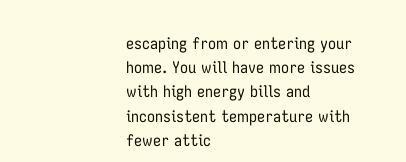escaping from or entering your home. You will have more issues with high energy bills and inconsistent temperature with fewer attic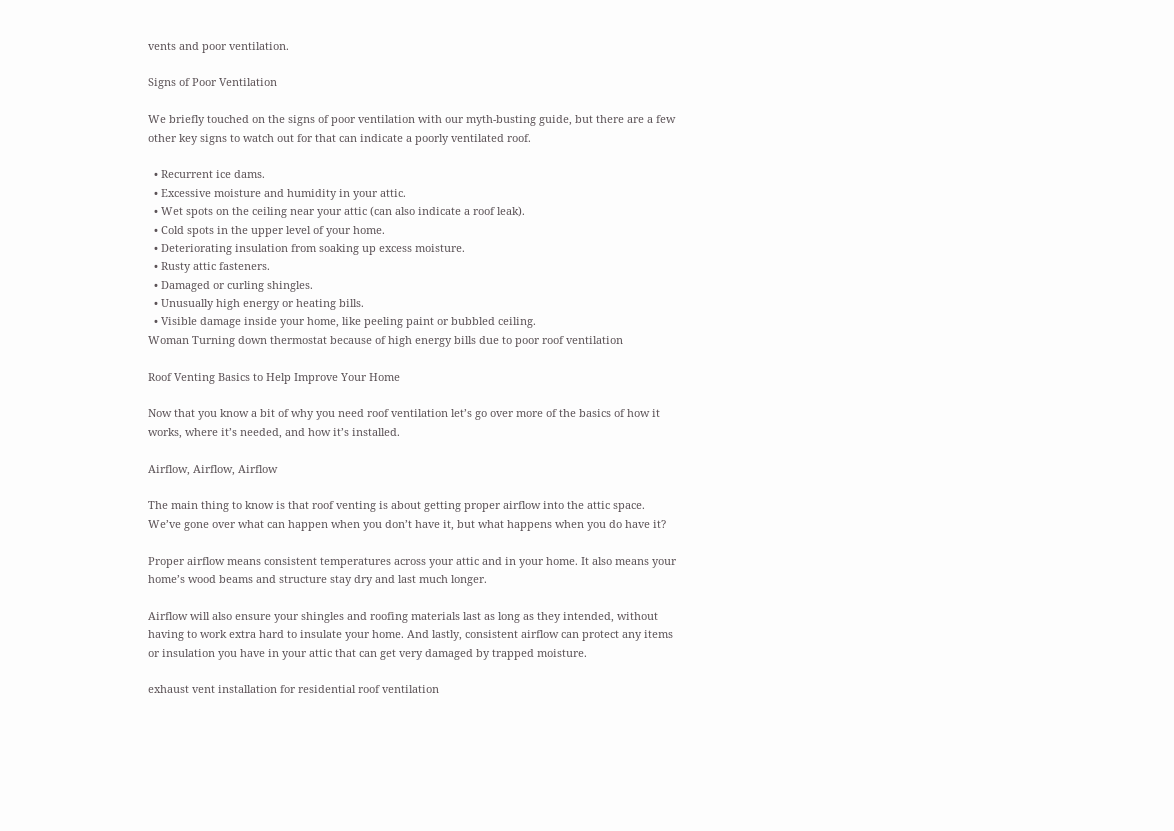vents and poor ventilation.

Signs of Poor Ventilation

We briefly touched on the signs of poor ventilation with our myth-busting guide, but there are a few other key signs to watch out for that can indicate a poorly ventilated roof.

  • Recurrent ice dams.
  • Excessive moisture and humidity in your attic.
  • Wet spots on the ceiling near your attic (can also indicate a roof leak).
  • Cold spots in the upper level of your home.
  • Deteriorating insulation from soaking up excess moisture.
  • Rusty attic fasteners.
  • Damaged or curling shingles.
  • Unusually high energy or heating bills.
  • Visible damage inside your home, like peeling paint or bubbled ceiling.
Woman Turning down thermostat because of high energy bills due to poor roof ventilation

Roof Venting Basics to Help Improve Your Home

Now that you know a bit of why you need roof ventilation let’s go over more of the basics of how it works, where it’s needed, and how it’s installed.

Airflow, Airflow, Airflow

The main thing to know is that roof venting is about getting proper airflow into the attic space. We’ve gone over what can happen when you don’t have it, but what happens when you do have it?

Proper airflow means consistent temperatures across your attic and in your home. It also means your home’s wood beams and structure stay dry and last much longer.

Airflow will also ensure your shingles and roofing materials last as long as they intended, without having to work extra hard to insulate your home. And lastly, consistent airflow can protect any items or insulation you have in your attic that can get very damaged by trapped moisture.

exhaust vent installation for residential roof ventilation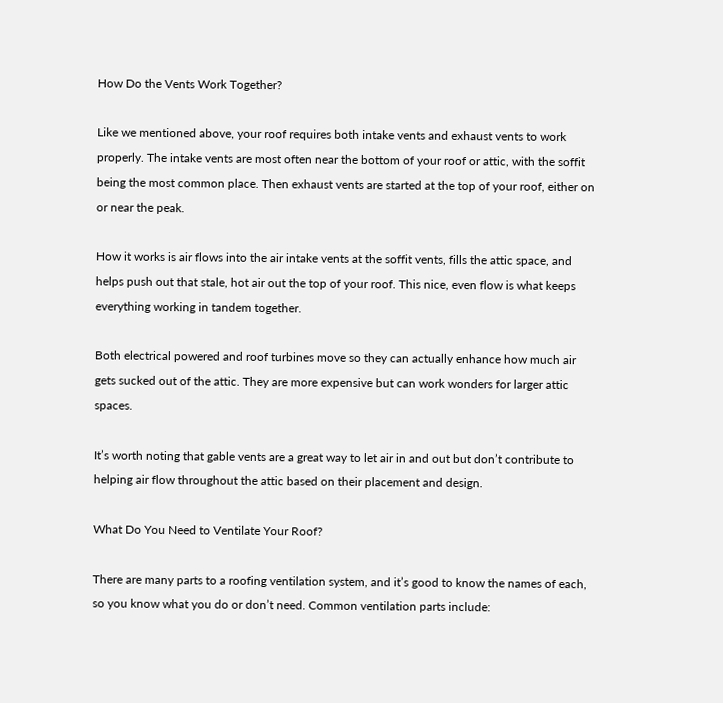How Do the Vents Work Together?

Like we mentioned above, your roof requires both intake vents and exhaust vents to work properly. The intake vents are most often near the bottom of your roof or attic, with the soffit being the most common place. Then exhaust vents are started at the top of your roof, either on or near the peak.

How it works is air flows into the air intake vents at the soffit vents, fills the attic space, and helps push out that stale, hot air out the top of your roof. This nice, even flow is what keeps everything working in tandem together.

Both electrical powered and roof turbines move so they can actually enhance how much air gets sucked out of the attic. They are more expensive but can work wonders for larger attic spaces.

It’s worth noting that gable vents are a great way to let air in and out but don’t contribute to helping air flow throughout the attic based on their placement and design.

What Do You Need to Ventilate Your Roof?

There are many parts to a roofing ventilation system, and it’s good to know the names of each, so you know what you do or don’t need. Common ventilation parts include: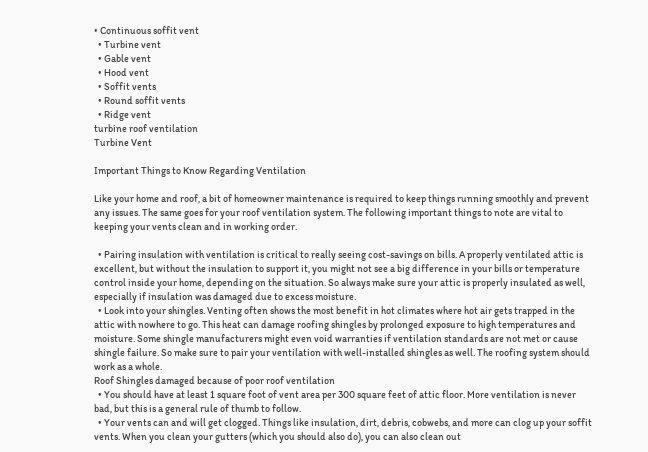• Continuous soffit vent
  • Turbine vent
  • Gable vent
  • Hood vent
  • Soffit vents
  • Round soffit vents
  • Ridge vent
turbine roof ventilation
Turbine Vent

Important Things to Know Regarding Ventilation

Like your home and roof, a bit of homeowner maintenance is required to keep things running smoothly and prevent any issues. The same goes for your roof ventilation system. The following important things to note are vital to keeping your vents clean and in working order.

  • Pairing insulation with ventilation is critical to really seeing cost-savings on bills. A properly ventilated attic is excellent, but without the insulation to support it, you might not see a big difference in your bills or temperature control inside your home, depending on the situation. So always make sure your attic is properly insulated as well, especially if insulation was damaged due to excess moisture.
  • Look into your shingles. Venting often shows the most benefit in hot climates where hot air gets trapped in the attic with nowhere to go. This heat can damage roofing shingles by prolonged exposure to high temperatures and moisture. Some shingle manufacturers might even void warranties if ventilation standards are not met or cause shingle failure. So make sure to pair your ventilation with well-installed shingles as well. The roofing system should work as a whole.
Roof Shingles damaged because of poor roof ventilation
  • You should have at least 1 square foot of vent area per 300 square feet of attic floor. More ventilation is never bad, but this is a general rule of thumb to follow.
  • Your vents can and will get clogged. Things like insulation, dirt, debris, cobwebs, and more can clog up your soffit vents. When you clean your gutters (which you should also do), you can also clean out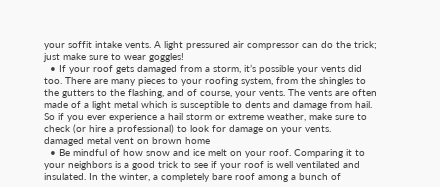your soffit intake vents. A light pressured air compressor can do the trick; just make sure to wear goggles!
  • If your roof gets damaged from a storm, it’s possible your vents did too. There are many pieces to your roofing system, from the shingles to the gutters to the flashing, and of course, your vents. The vents are often made of a light metal which is susceptible to dents and damage from hail. So if you ever experience a hail storm or extreme weather, make sure to check (or hire a professional) to look for damage on your vents.
damaged metal vent on brown home
  • Be mindful of how snow and ice melt on your roof. Comparing it to your neighbors is a good trick to see if your roof is well ventilated and insulated. In the winter, a completely bare roof among a bunch of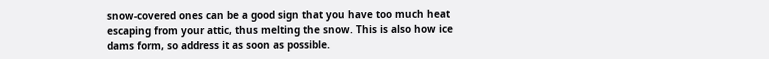snow-covered ones can be a good sign that you have too much heat escaping from your attic, thus melting the snow. This is also how ice dams form, so address it as soon as possible.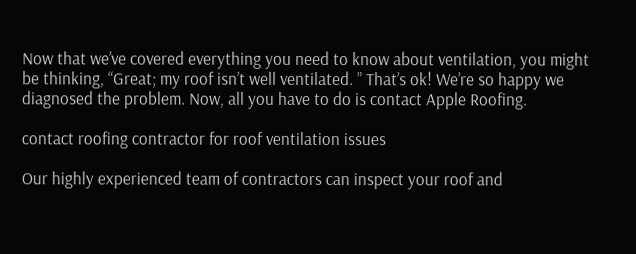Now that we’ve covered everything you need to know about ventilation, you might be thinking, “Great; my roof isn’t well ventilated. ” That’s ok! We’re so happy we diagnosed the problem. Now, all you have to do is contact Apple Roofing.

contact roofing contractor for roof ventilation issues

Our highly experienced team of contractors can inspect your roof and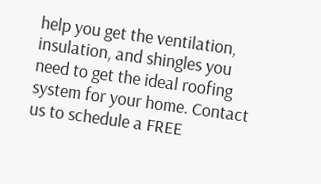help you get the ventilation, insulation, and shingles you need to get the ideal roofing system for your home. Contact us to schedule a FREE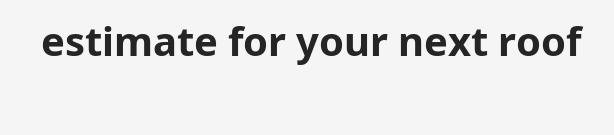estimate for your next roof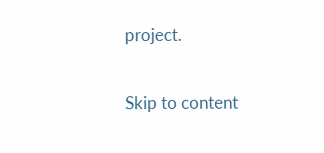project.

Skip to content